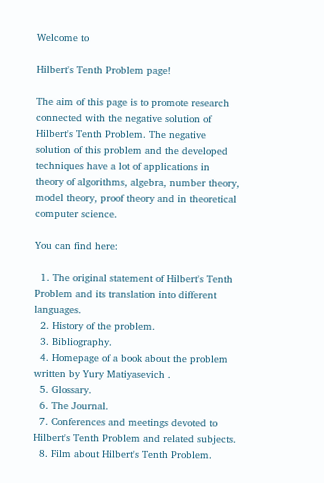Welcome to

Hilbert's Tenth Problem page!

The aim of this page is to promote research connected with the negative solution of Hilbert's Tenth Problem. The negative solution of this problem and the developed techniques have a lot of applications in theory of algorithms, algebra, number theory, model theory, proof theory and in theoretical computer science.

You can find here:

  1. The original statement of Hilbert's Tenth Problem and its translation into different languages.
  2. History of the problem.
  3. Bibliography.
  4. Homepage of a book about the problem written by Yury Matiyasevich .
  5. Glossary.
  6. The Journal.
  7. Conferences and meetings devoted to Hilbert's Tenth Problem and related subjects.
  8. Film about Hilbert's Tenth Problem.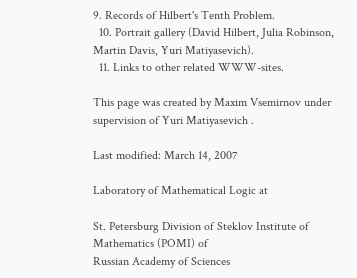9. Records of Hilbert's Tenth Problem.
  10. Portrait gallery (David Hilbert, Julia Robinson, Martin Davis, Yuri Matiyasevich).
  11. Links to other related WWW-sites.

This page was created by Maxim Vsemirnov under supervision of Yuri Matiyasevich .

Last modified: March 14, 2007

Laboratory of Mathematical Logic at

St. Petersburg Division of Steklov Institute of Mathematics (POMI) of
Russian Academy of Sciences